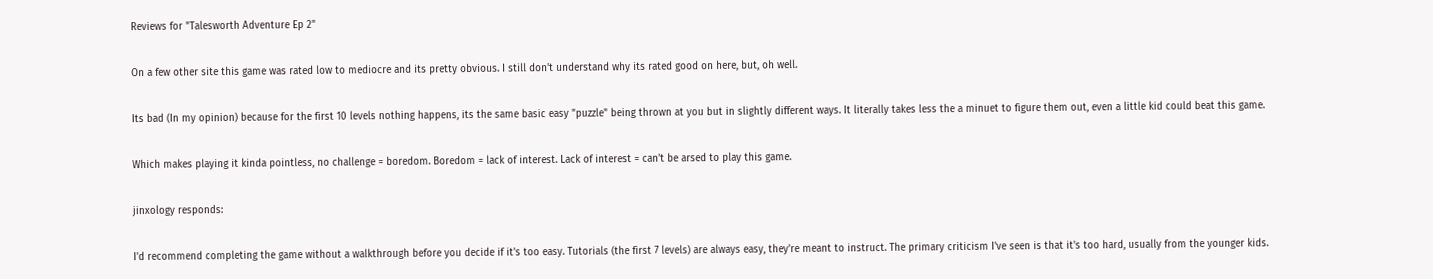Reviews for "Talesworth Adventure Ep 2"

On a few other site this game was rated low to mediocre and its pretty obvious. I still don't understand why its rated good on here, but, oh well.

Its bad (In my opinion) because for the first 10 levels nothing happens, its the same basic easy "puzzle" being thrown at you but in slightly different ways. It literally takes less the a minuet to figure them out, even a little kid could beat this game.

Which makes playing it kinda pointless, no challenge = boredom. Boredom = lack of interest. Lack of interest = can't be arsed to play this game.

jinxology responds:

I'd recommend completing the game without a walkthrough before you decide if it's too easy. Tutorials (the first 7 levels) are always easy, they're meant to instruct. The primary criticism I've seen is that it's too hard, usually from the younger kids.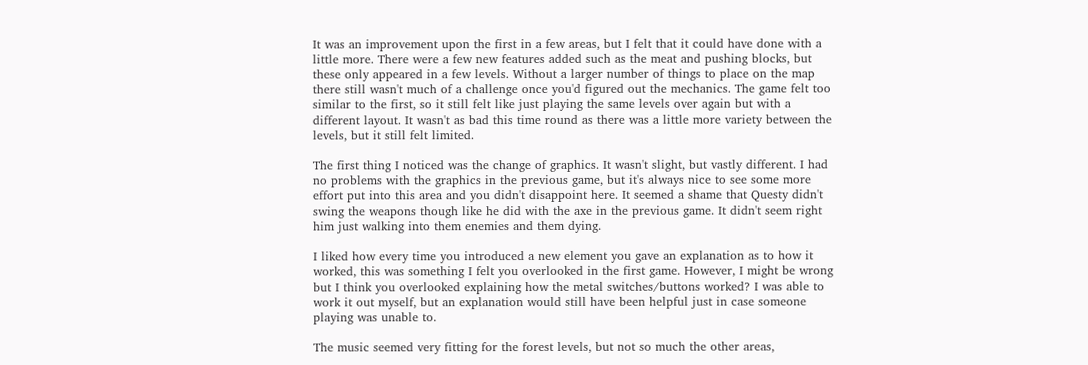It was an improvement upon the first in a few areas, but I felt that it could have done with a little more. There were a few new features added such as the meat and pushing blocks, but these only appeared in a few levels. Without a larger number of things to place on the map there still wasn't much of a challenge once you'd figured out the mechanics. The game felt too similar to the first, so it still felt like just playing the same levels over again but with a different layout. It wasn't as bad this time round as there was a little more variety between the levels, but it still felt limited.

The first thing I noticed was the change of graphics. It wasn't slight, but vastly different. I had no problems with the graphics in the previous game, but it's always nice to see some more effort put into this area and you didn't disappoint here. It seemed a shame that Questy didn't swing the weapons though like he did with the axe in the previous game. It didn't seem right him just walking into them enemies and them dying.

I liked how every time you introduced a new element you gave an explanation as to how it worked, this was something I felt you overlooked in the first game. However, I might be wrong but I think you overlooked explaining how the metal switches/buttons worked? I was able to work it out myself, but an explanation would still have been helpful just in case someone playing was unable to.

The music seemed very fitting for the forest levels, but not so much the other areas,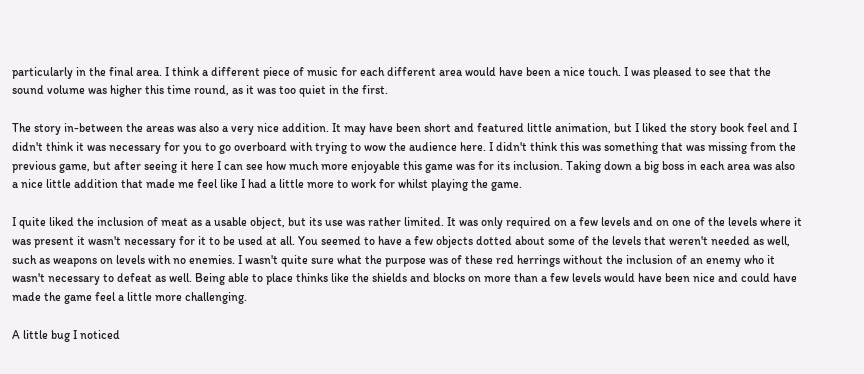particularly in the final area. I think a different piece of music for each different area would have been a nice touch. I was pleased to see that the sound volume was higher this time round, as it was too quiet in the first.

The story in-between the areas was also a very nice addition. It may have been short and featured little animation, but I liked the story book feel and I didn't think it was necessary for you to go overboard with trying to wow the audience here. I didn't think this was something that was missing from the previous game, but after seeing it here I can see how much more enjoyable this game was for its inclusion. Taking down a big boss in each area was also a nice little addition that made me feel like I had a little more to work for whilst playing the game.

I quite liked the inclusion of meat as a usable object, but its use was rather limited. It was only required on a few levels and on one of the levels where it was present it wasn't necessary for it to be used at all. You seemed to have a few objects dotted about some of the levels that weren't needed as well, such as weapons on levels with no enemies. I wasn't quite sure what the purpose was of these red herrings without the inclusion of an enemy who it wasn't necessary to defeat as well. Being able to place thinks like the shields and blocks on more than a few levels would have been nice and could have made the game feel a little more challenging.

A little bug I noticed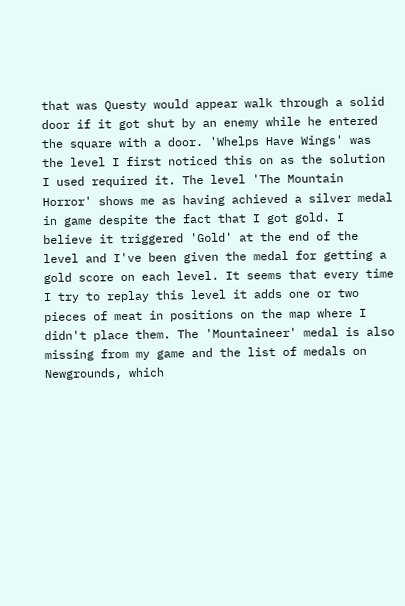that was Questy would appear walk through a solid door if it got shut by an enemy while he entered the square with a door. 'Whelps Have Wings' was the level I first noticed this on as the solution I used required it. The level 'The Mountain Horror' shows me as having achieved a silver medal in game despite the fact that I got gold. I believe it triggered 'Gold' at the end of the level and I've been given the medal for getting a gold score on each level. It seems that every time I try to replay this level it adds one or two pieces of meat in positions on the map where I didn't place them. The 'Mountaineer' medal is also missing from my game and the list of medals on Newgrounds, which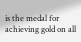is the medal for achieving gold on all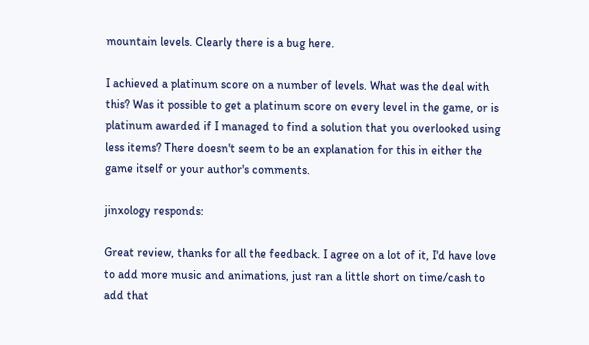mountain levels. Clearly there is a bug here.

I achieved a platinum score on a number of levels. What was the deal with this? Was it possible to get a platinum score on every level in the game, or is platinum awarded if I managed to find a solution that you overlooked using less items? There doesn't seem to be an explanation for this in either the game itself or your author's comments.

jinxology responds:

Great review, thanks for all the feedback. I agree on a lot of it, I'd have love to add more music and animations, just ran a little short on time/cash to add that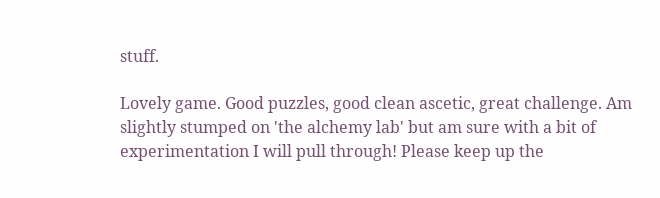stuff.

Lovely game. Good puzzles, good clean ascetic, great challenge. Am slightly stumped on 'the alchemy lab' but am sure with a bit of experimentation I will pull through! Please keep up the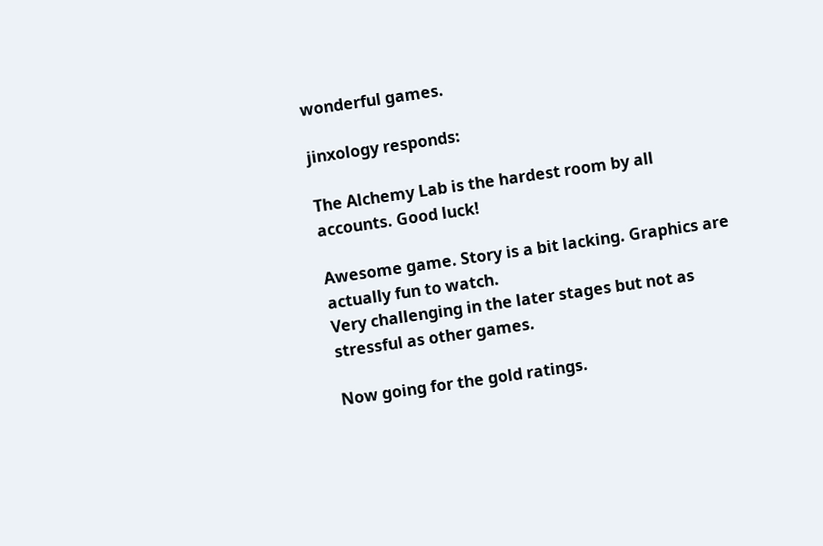wonderful games.

jinxology responds:

The Alchemy Lab is the hardest room by all accounts. Good luck!

Awesome game. Story is a bit lacking. Graphics are actually fun to watch.
Very challenging in the later stages but not as stressful as other games.

Now going for the gold ratings.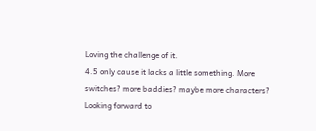Loving the challenge of it.
4.5 only cause it lacks a little something. More switches? more baddies? maybe more characters?
Looking forward to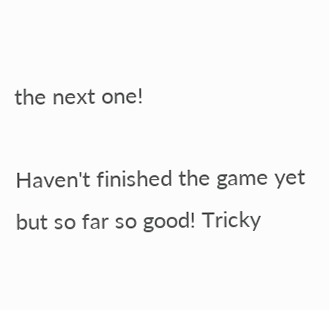the next one!

Haven't finished the game yet but so far so good! Tricky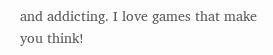and addicting. I love games that make you think!